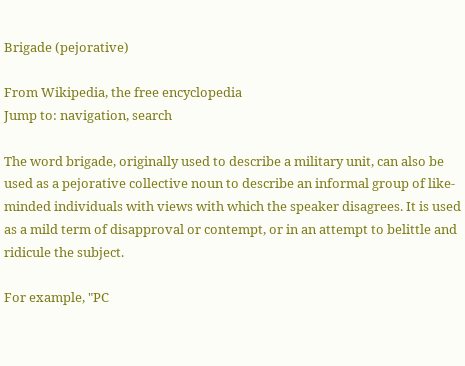Brigade (pejorative)

From Wikipedia, the free encyclopedia
Jump to: navigation, search

The word brigade, originally used to describe a military unit, can also be used as a pejorative collective noun to describe an informal group of like-minded individuals with views with which the speaker disagrees. It is used as a mild term of disapproval or contempt, or in an attempt to belittle and ridicule the subject.

For example, "PC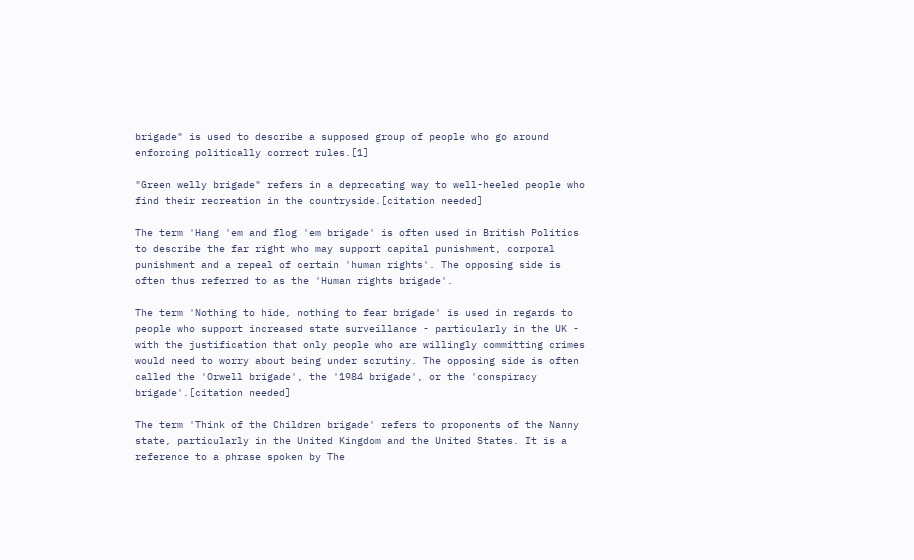brigade" is used to describe a supposed group of people who go around enforcing politically correct rules.[1]

"Green welly brigade" refers in a deprecating way to well-heeled people who find their recreation in the countryside.[citation needed]

The term 'Hang 'em and flog 'em brigade' is often used in British Politics to describe the far right who may support capital punishment, corporal punishment and a repeal of certain 'human rights'. The opposing side is often thus referred to as the 'Human rights brigade'.

The term 'Nothing to hide, nothing to fear brigade' is used in regards to people who support increased state surveillance - particularly in the UK - with the justification that only people who are willingly committing crimes would need to worry about being under scrutiny. The opposing side is often called the 'Orwell brigade', the '1984 brigade', or the 'conspiracy brigade'.[citation needed]

The term 'Think of the Children brigade' refers to proponents of the Nanny state, particularly in the United Kingdom and the United States. It is a reference to a phrase spoken by The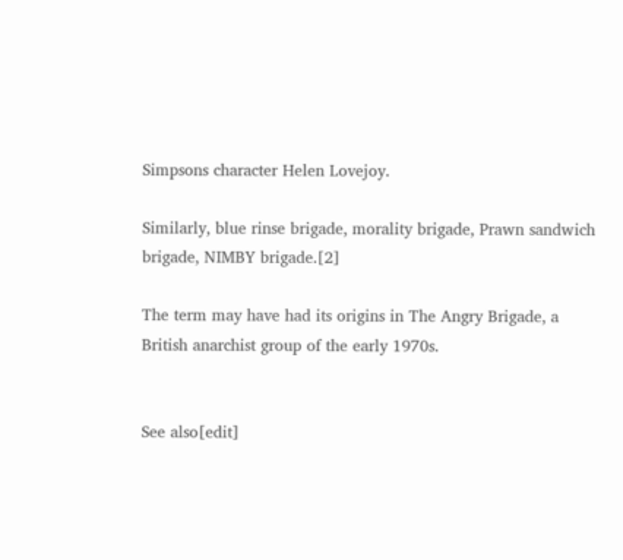Simpsons character Helen Lovejoy.

Similarly, blue rinse brigade, morality brigade, Prawn sandwich brigade, NIMBY brigade.[2]

The term may have had its origins in The Angry Brigade, a British anarchist group of the early 1970s.


See also[edit]